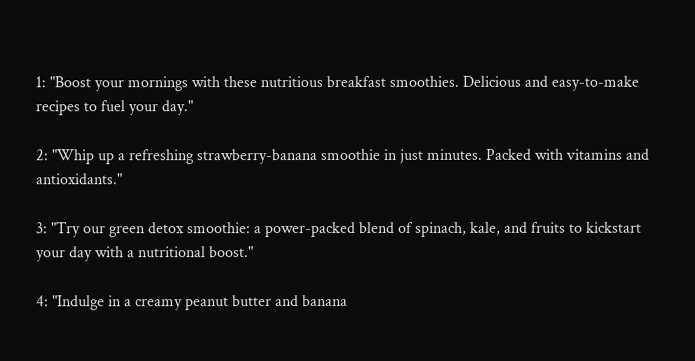1: "Boost your mornings with these nutritious breakfast smoothies. Delicious and easy-to-make recipes to fuel your day."

2: "Whip up a refreshing strawberry-banana smoothie in just minutes. Packed with vitamins and antioxidants."

3: "Try our green detox smoothie: a power-packed blend of spinach, kale, and fruits to kickstart your day with a nutritional boost."

4: "Indulge in a creamy peanut butter and banana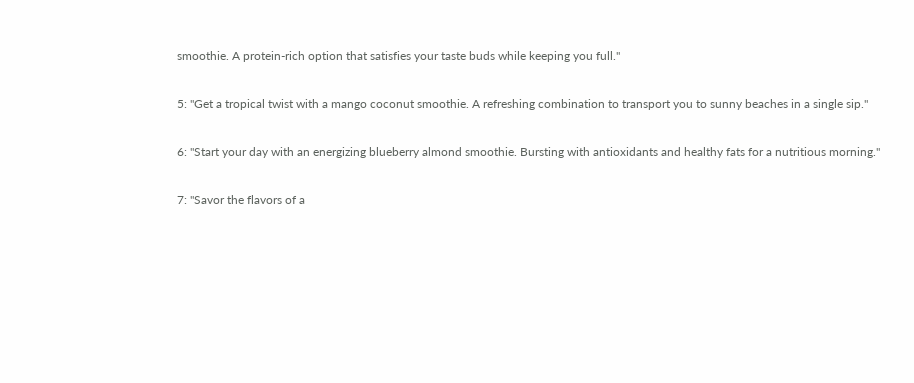smoothie. A protein-rich option that satisfies your taste buds while keeping you full."

5: "Get a tropical twist with a mango coconut smoothie. A refreshing combination to transport you to sunny beaches in a single sip."

6: "Start your day with an energizing blueberry almond smoothie. Bursting with antioxidants and healthy fats for a nutritious morning."

7: "Savor the flavors of a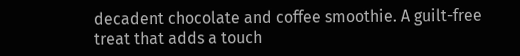decadent chocolate and coffee smoothie. A guilt-free treat that adds a touch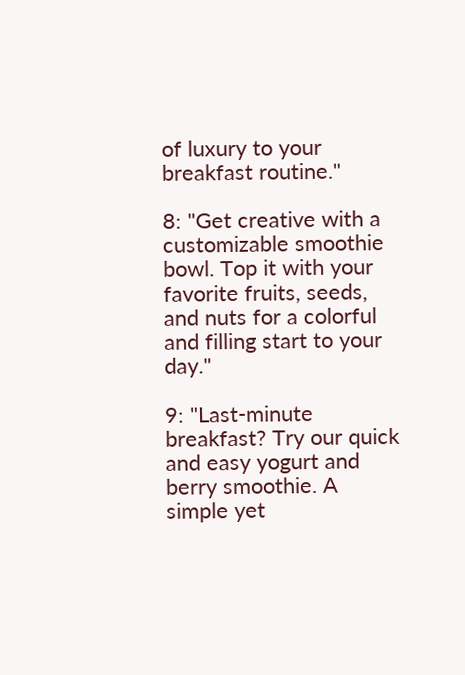of luxury to your breakfast routine."

8: "Get creative with a customizable smoothie bowl. Top it with your favorite fruits, seeds, and nuts for a colorful and filling start to your day."

9: "Last-minute breakfast? Try our quick and easy yogurt and berry smoothie. A simple yet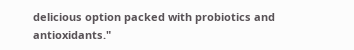delicious option packed with probiotics and antioxidants."